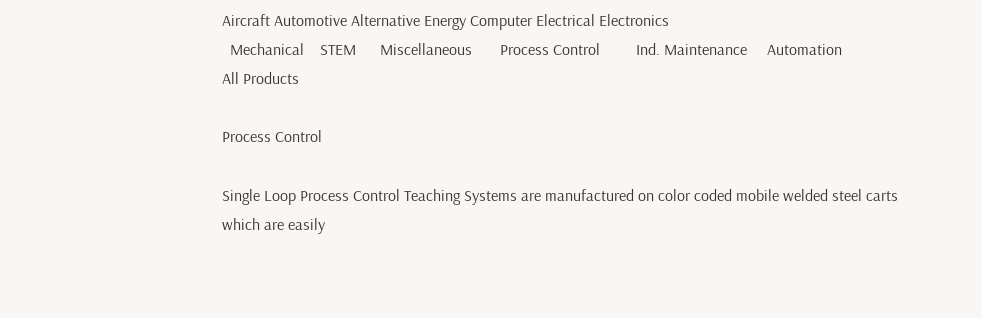Aircraft Automotive Alternative Energy Computer Electrical Electronics
  Mechanical    STEM      Miscellaneous       Process Control         Ind. Maintenance     Automation
All Products

Process Control

Single Loop Process Control Teaching Systems are manufactured on color coded mobile welded steel carts which are easily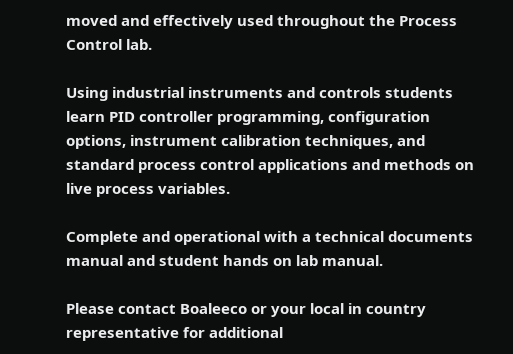moved and effectively used throughout the Process Control lab.

Using industrial instruments and controls students learn PID controller programming, configuration options, instrument calibration techniques, and standard process control applications and methods on live process variables.

Complete and operational with a technical documents manual and student hands on lab manual.

Please contact Boaleeco or your local in country representative for additional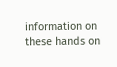information on these hands on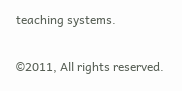teaching systems.

©2011, All rights reserved.